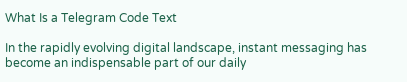What Is a Telegram Code Text

In the rapidly evolving digital landscape, instant messaging has become an indispensable part of our daily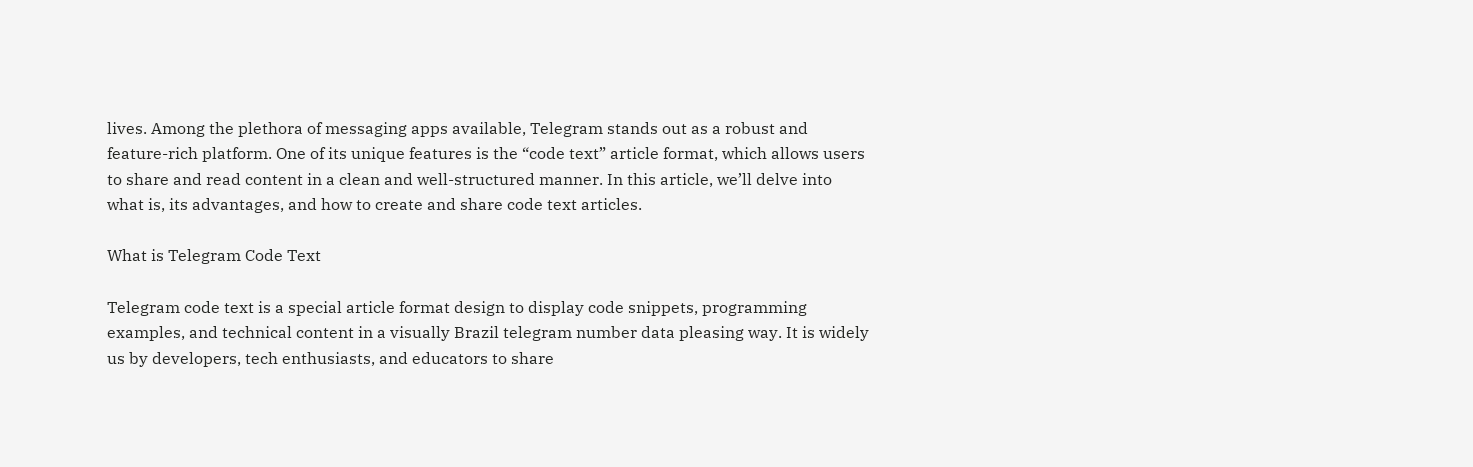lives. Among the plethora of messaging apps available, Telegram stands out as a robust and feature-rich platform. One of its unique features is the “code text” article format, which allows users to share and read content in a clean and well-structured manner. In this article, we’ll delve into what is, its advantages, and how to create and share code text articles.

What is Telegram Code Text

Telegram code text is a special article format design to display code snippets, programming examples, and technical content in a visually Brazil telegram number data pleasing way. It is widely us by developers, tech enthusiasts, and educators to share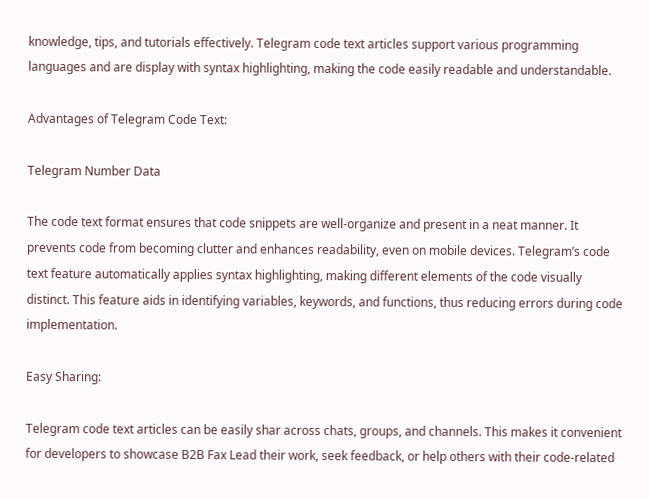knowledge, tips, and tutorials effectively. Telegram code text articles support various programming languages and are display with syntax highlighting, making the code easily readable and understandable.

Advantages of Telegram Code Text:

Telegram Number Data

The code text format ensures that code snippets are well-organize and present in a neat manner. It prevents code from becoming clutter and enhances readability, even on mobile devices. Telegram’s code text feature automatically applies syntax highlighting, making different elements of the code visually distinct. This feature aids in identifying variables, keywords, and functions, thus reducing errors during code implementation.

Easy Sharing:

Telegram code text articles can be easily shar across chats, groups, and channels. This makes it convenient for developers to showcase B2B Fax Lead their work, seek feedback, or help others with their code-related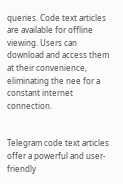queries. Code text articles are available for offline viewing. Users can download and access them at their convenience, eliminating the nee for a constant internet connection.


Telegram code text articles offer a powerful and user-friendly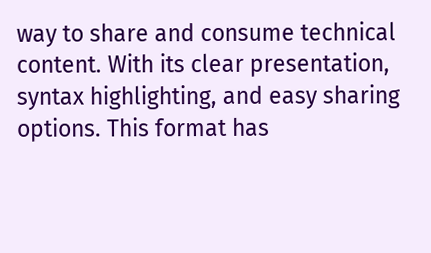way to share and consume technical content. With its clear presentation, syntax highlighting, and easy sharing options. This format has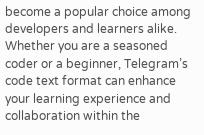become a popular choice among developers and learners alike. Whether you are a seasoned coder or a beginner, Telegram’s code text format can enhance your learning experience and collaboration within the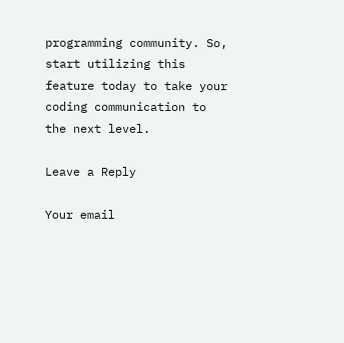programming community. So, start utilizing this feature today to take your coding communication to the next level.

Leave a Reply

Your email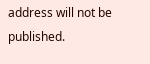address will not be published.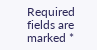Required fields are marked *